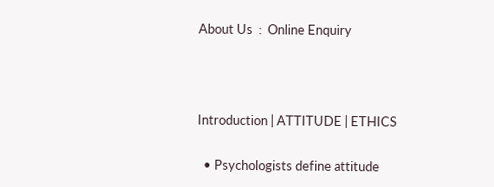About Us  :  Online Enquiry



Introduction | ATTITUDE | ETHICS

  • Psychologists define attitude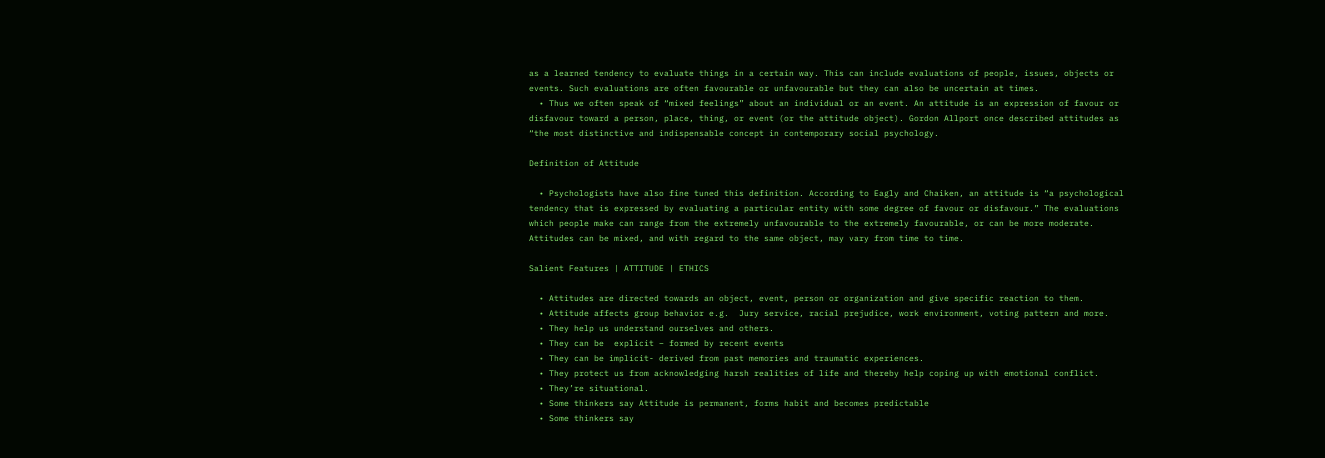as a learned tendency to evaluate things in a certain way. This can include evaluations of people, issues, objects or events. Such evaluations are often favourable or unfavourable but they can also be uncertain at times.
  • Thus we often speak of “mixed feelings” about an individual or an event. An attitude is an expression of favour or disfavour toward a person, place, thing, or event (or the attitude object). Gordon Allport once described attitudes as “the most distinctive and indispensable concept in contemporary social psychology.

Definition of Attitude

  • Psychologists have also fine tuned this definition. According to Eagly and Chaiken, an attitude is “a psychological tendency that is expressed by evaluating a particular entity with some degree of favour or disfavour.” The evaluations which people make can range from the extremely unfavourable to the extremely favourable, or can be more moderate. Attitudes can be mixed, and with regard to the same object, may vary from time to time.

Salient Features | ATTITUDE | ETHICS

  • Attitudes are directed towards an object, event, person or organization and give specific reaction to them.
  • Attitude affects group behavior e.g.  Jury service, racial prejudice, work environment, voting pattern and more.
  • They help us understand ourselves and others.
  • They can be  explicit – formed by recent events
  • They can be implicit- derived from past memories and traumatic experiences.
  • They protect us from acknowledging harsh realities of life and thereby help coping up with emotional conflict.
  • They’re situational.
  • Some thinkers say Attitude is permanent, forms habit and becomes predictable
  • Some thinkers say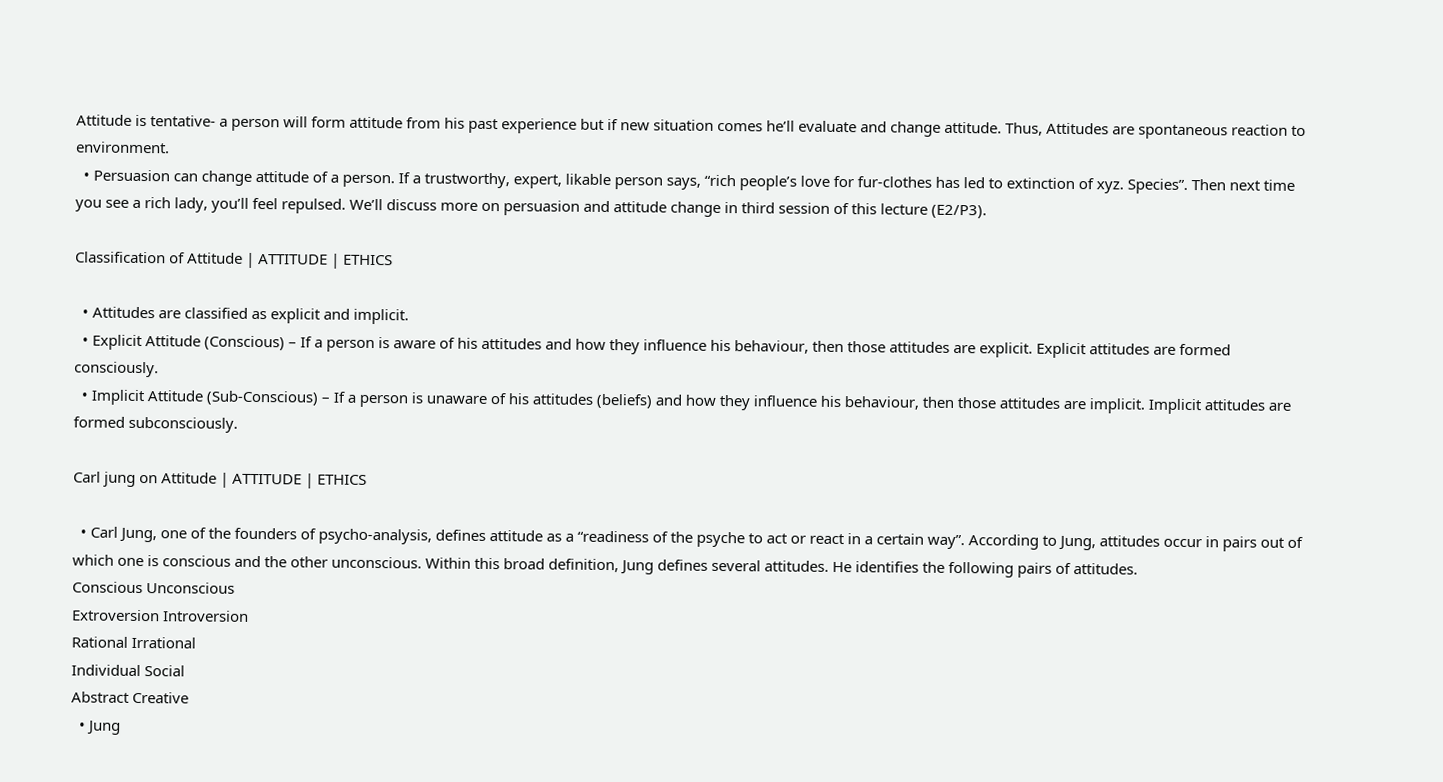Attitude is tentative- a person will form attitude from his past experience but if new situation comes he’ll evaluate and change attitude. Thus, Attitudes are spontaneous reaction to environment.
  • Persuasion can change attitude of a person. If a trustworthy, expert, likable person says, “rich people’s love for fur-clothes has led to extinction of xyz. Species”. Then next time you see a rich lady, you’ll feel repulsed. We’ll discuss more on persuasion and attitude change in third session of this lecture (E2/P3).

Classification of Attitude | ATTITUDE | ETHICS

  • Attitudes are classified as explicit and implicit.
  • Explicit Attitude (Conscious) – If a person is aware of his attitudes and how they influence his behaviour, then those attitudes are explicit. Explicit attitudes are formed consciously.
  • Implicit Attitude (Sub-Conscious) – If a person is unaware of his attitudes (beliefs) and how they influence his behaviour, then those attitudes are implicit. Implicit attitudes are formed subconsciously.

Carl jung on Attitude | ATTITUDE | ETHICS

  • Carl Jung, one of the founders of psycho-analysis, defines attitude as a “readiness of the psyche to act or react in a certain way”. According to Jung, attitudes occur in pairs out of which one is conscious and the other unconscious. Within this broad definition, Jung defines several attitudes. He identifies the following pairs of attitudes.
Conscious Unconscious
Extroversion Introversion
Rational Irrational
Individual Social
Abstract Creative
  • Jung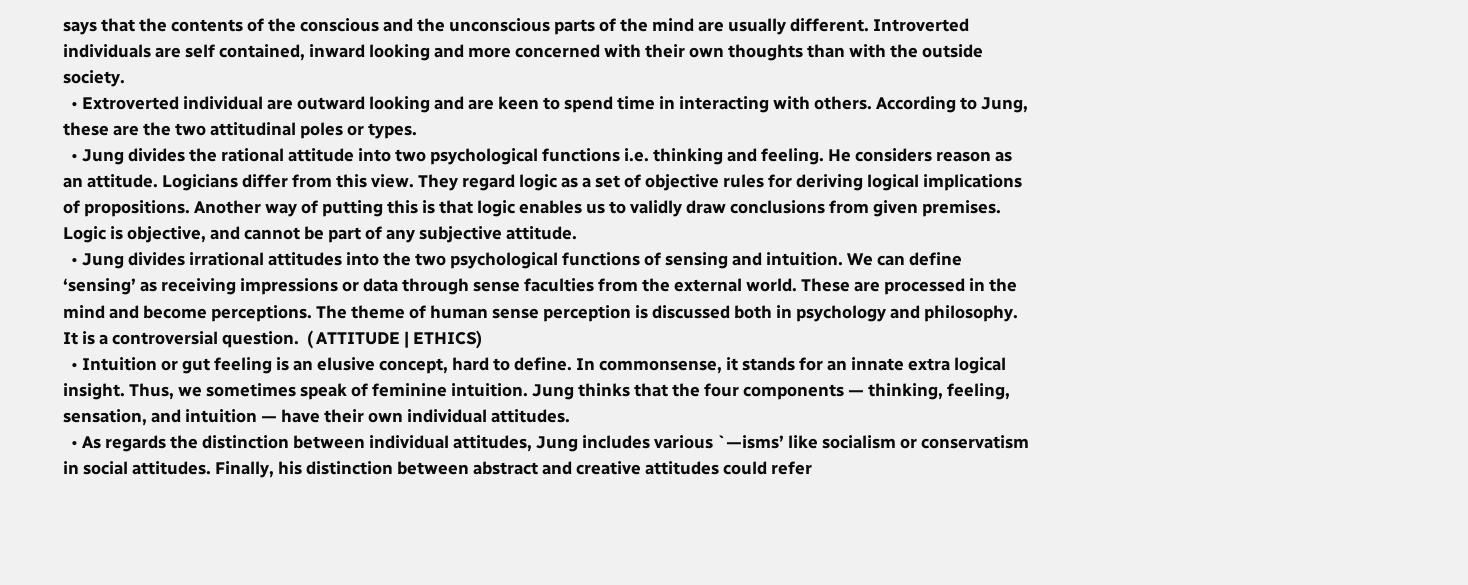says that the contents of the conscious and the unconscious parts of the mind are usually different. Introverted individuals are self contained, inward looking and more concerned with their own thoughts than with the outside society.
  • Extroverted individual are outward looking and are keen to spend time in interacting with others. According to Jung, these are the two attitudinal poles or types.
  • Jung divides the rational attitude into two psychological functions i.e. thinking and feeling. He considers reason as an attitude. Logicians differ from this view. They regard logic as a set of objective rules for deriving logical implications of propositions. Another way of putting this is that logic enables us to validly draw conclusions from given premises. Logic is objective, and cannot be part of any subjective attitude.
  • Jung divides irrational attitudes into the two psychological functions of sensing and intuition. We can define ‘sensing’ as receiving impressions or data through sense faculties from the external world. These are processed in the mind and become perceptions. The theme of human sense perception is discussed both in psychology and philosophy. It is a controversial question.  ( ATTITUDE | ETHICS)
  • Intuition or gut feeling is an elusive concept, hard to define. In commonsense, it stands for an innate extra logical insight. Thus, we sometimes speak of feminine intuition. Jung thinks that the four components — thinking, feeling, sensation, and intuition — have their own individual attitudes.
  • As regards the distinction between individual attitudes, Jung includes various `—isms’ like socialism or conservatism in social attitudes. Finally, his distinction between abstract and creative attitudes could refer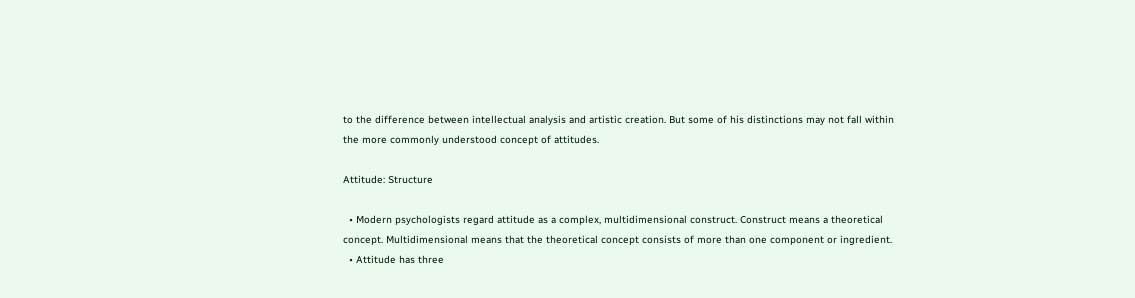to the difference between intellectual analysis and artistic creation. But some of his distinctions may not fall within the more commonly understood concept of attitudes.

Attitude: Structure

  • Modern psychologists regard attitude as a complex, multidimensional construct. Construct means a theoretical concept. Multidimensional means that the theoretical concept consists of more than one component or ingredient.
  • Attitude has three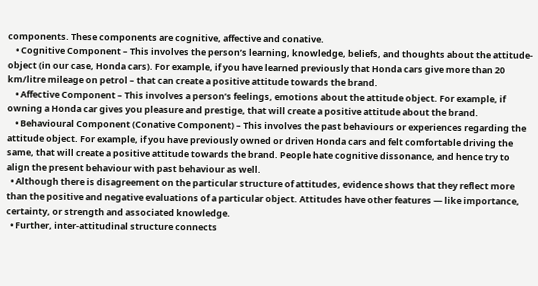components. These components are cognitive, affective and conative.
    • Cognitive Component – This involves the person’s learning, knowledge, beliefs, and thoughts about the attitude-object (in our case, Honda cars). For example, if you have learned previously that Honda cars give more than 20 km/litre mileage on petrol – that can create a positive attitude towards the brand.
    • Affective Component – This involves a person’s feelings, emotions about the attitude object. For example, if owning a Honda car gives you pleasure and prestige, that will create a positive attitude about the brand.
    • Behavioural Component (Conative Component) – This involves the past behaviours or experiences regarding the attitude object. For example, if you have previously owned or driven Honda cars and felt comfortable driving the same, that will create a positive attitude towards the brand. People hate cognitive dissonance, and hence try to align the present behaviour with past behaviour as well.
  • Although there is disagreement on the particular structure of attitudes, evidence shows that they reflect more than the positive and negative evaluations of a particular object. Attitudes have other features — like importance, certainty, or strength and associated knowledge.
  • Further, inter-attitudinal structure connects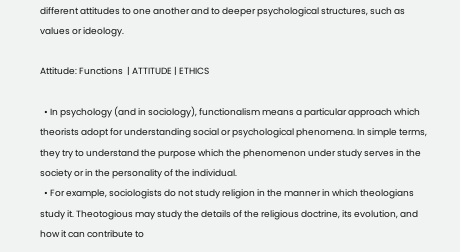different attitudes to one another and to deeper psychological structures, such as values or ideology.

Attitude: Functions  | ATTITUDE | ETHICS

  • In psychology (and in sociology), functionalism means a particular approach which theorists adopt for understanding social or psychological phenomena. In simple terms, they try to understand the purpose which the phenomenon under study serves in the society or in the personality of the individual.
  • For example, sociologists do not study religion in the manner in which theologians study it. Theotogious may study the details of the religious doctrine, its evolution, and how it can contribute to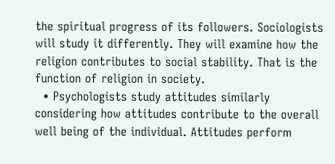the spiritual progress of its followers. Sociologists will study it differently. They will examine how the religion contributes to social stability. That is the function of religion in society.
  • Psychologists study attitudes similarly considering how attitudes contribute to the overall well being of the individual. Attitudes perform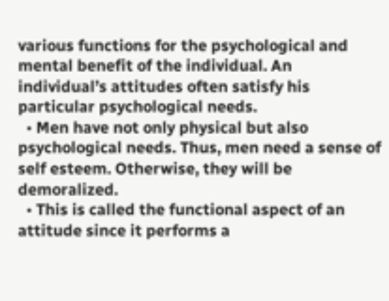various functions for the psychological and mental benefit of the individual. An individual’s attitudes often satisfy his particular psychological needs.
  • Men have not only physical but also psychological needs. Thus, men need a sense of self esteem. Otherwise, they will be demoralized.
  • This is called the functional aspect of an attitude since it performs a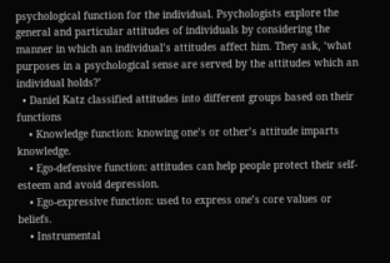psychological function for the individual. Psychologists explore the general and particular attitudes of individuals by considering the manner in which an individual’s attitudes affect him. They ask, ‘what purposes in a psychological sense are served by the attitudes which an individual holds?’
  • Daniel Katz classified attitudes into different groups based on their functions
    • Knowledge function: knowing one’s or other’s attitude imparts knowledge.
    • Ego-defensive function: attitudes can help people protect their self-esteem and avoid depression.
    • Ego-expressive function: used to express one’s core values or beliefs.
    • Instrumental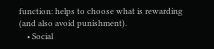function: helps to choose what is rewarding (and also avoid punishment).
    • Social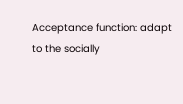Acceptance function: adapt to the socially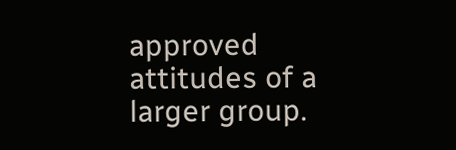approved attitudes of a larger group.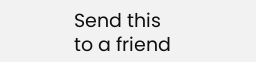Send this to a friend